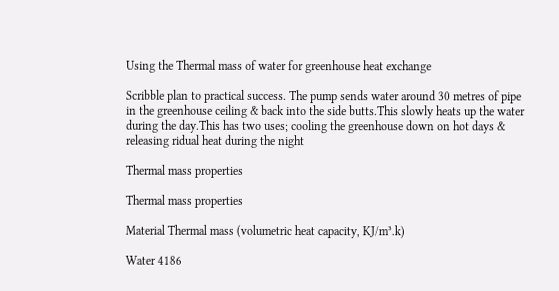Using the Thermal mass of water for greenhouse heat exchange

Scribble plan to practical success. The pump sends water around 30 metres of pipe in the greenhouse ceiling & back into the side butts.This slowly heats up the water during the day.This has two uses; cooling the greenhouse down on hot days & releasing ridual heat during the night

Thermal mass properties

Thermal mass properties

Material Thermal mass (volumetric heat capacity, KJ/m³.k)

Water 4186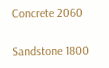Concrete 2060

Sandstone 1800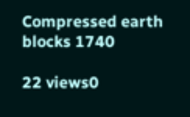Compressed earth blocks 1740

22 views0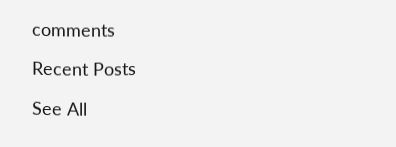comments

Recent Posts

See All